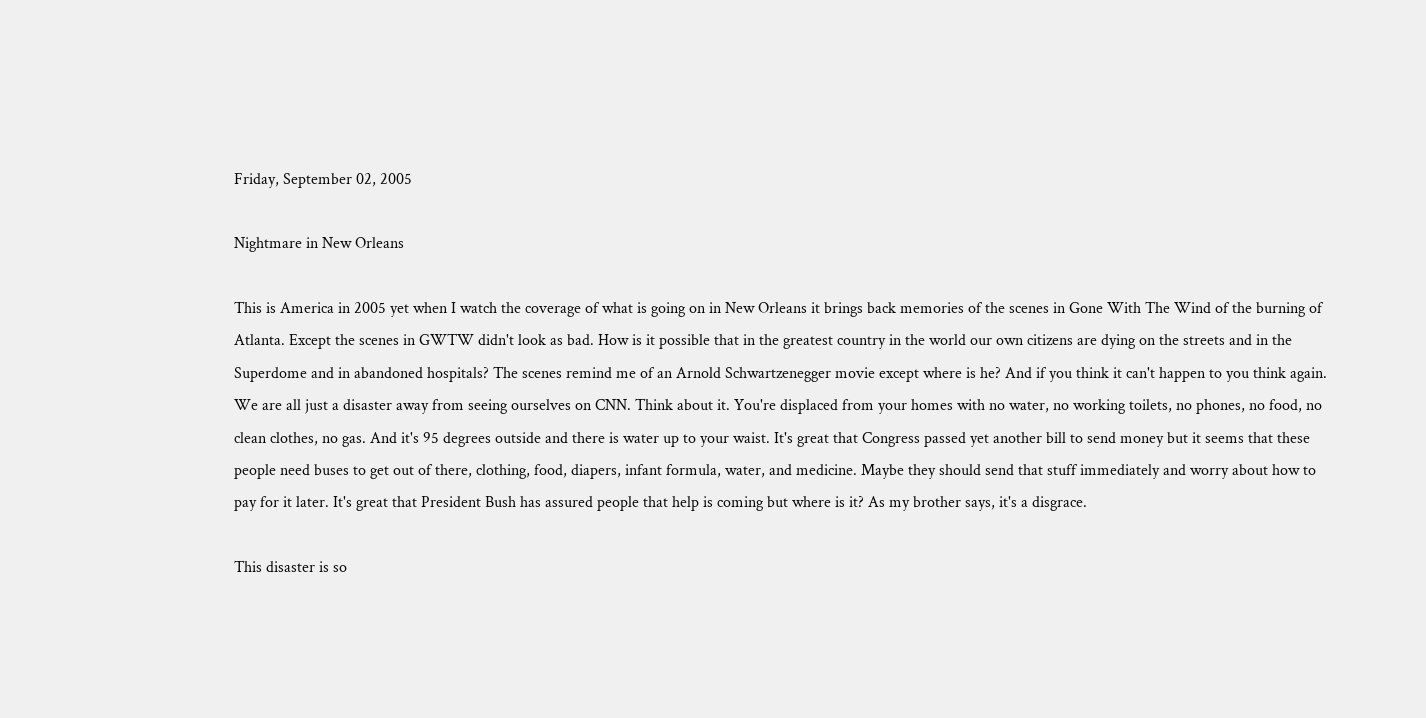Friday, September 02, 2005

Nightmare in New Orleans

This is America in 2005 yet when I watch the coverage of what is going on in New Orleans it brings back memories of the scenes in Gone With The Wind of the burning of Atlanta. Except the scenes in GWTW didn't look as bad. How is it possible that in the greatest country in the world our own citizens are dying on the streets and in the Superdome and in abandoned hospitals? The scenes remind me of an Arnold Schwartzenegger movie except where is he? And if you think it can't happen to you think again. We are all just a disaster away from seeing ourselves on CNN. Think about it. You're displaced from your homes with no water, no working toilets, no phones, no food, no clean clothes, no gas. And it's 95 degrees outside and there is water up to your waist. It's great that Congress passed yet another bill to send money but it seems that these people need buses to get out of there, clothing, food, diapers, infant formula, water, and medicine. Maybe they should send that stuff immediately and worry about how to pay for it later. It's great that President Bush has assured people that help is coming but where is it? As my brother says, it's a disgrace.

This disaster is so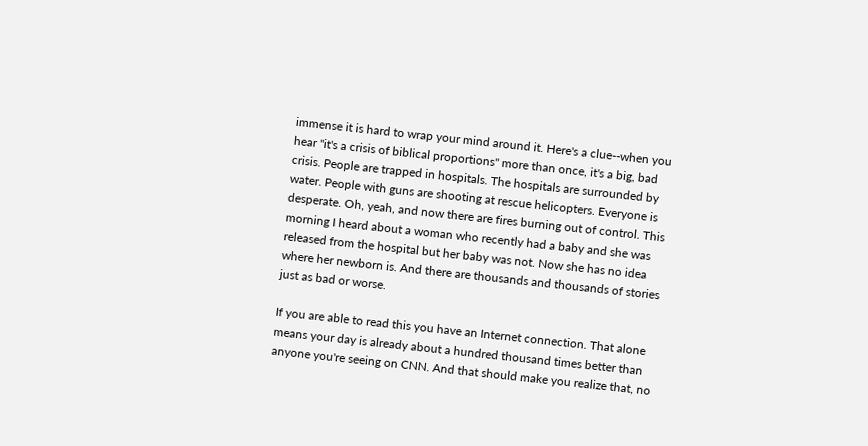immense it is hard to wrap your mind around it. Here's a clue--when you hear "it's a crisis of biblical proportions" more than once, it's a big, bad crisis. People are trapped in hospitals. The hospitals are surrounded by water. People with guns are shooting at rescue helicopters. Everyone is desperate. Oh, yeah, and now there are fires burning out of control. This morning I heard about a woman who recently had a baby and she was released from the hospital but her baby was not. Now she has no idea where her newborn is. And there are thousands and thousands of stories just as bad or worse.

If you are able to read this you have an Internet connection. That alone means your day is already about a hundred thousand times better than anyone you're seeing on CNN. And that should make you realize that, no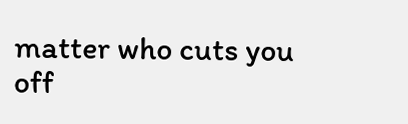matter who cuts you off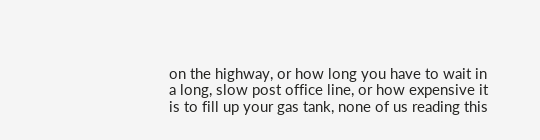on the highway, or how long you have to wait in a long, slow post office line, or how expensive it is to fill up your gas tank, none of us reading this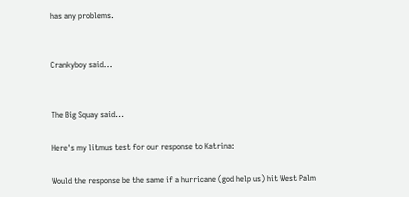has any problems.


Crankyboy said...


The Big Squay said...

Here's my litmus test for our response to Katrina:

Would the response be the same if a hurricane (god help us) hit West Palm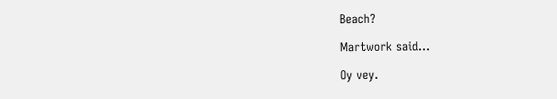Beach?

Martwork said...

Oy vey.